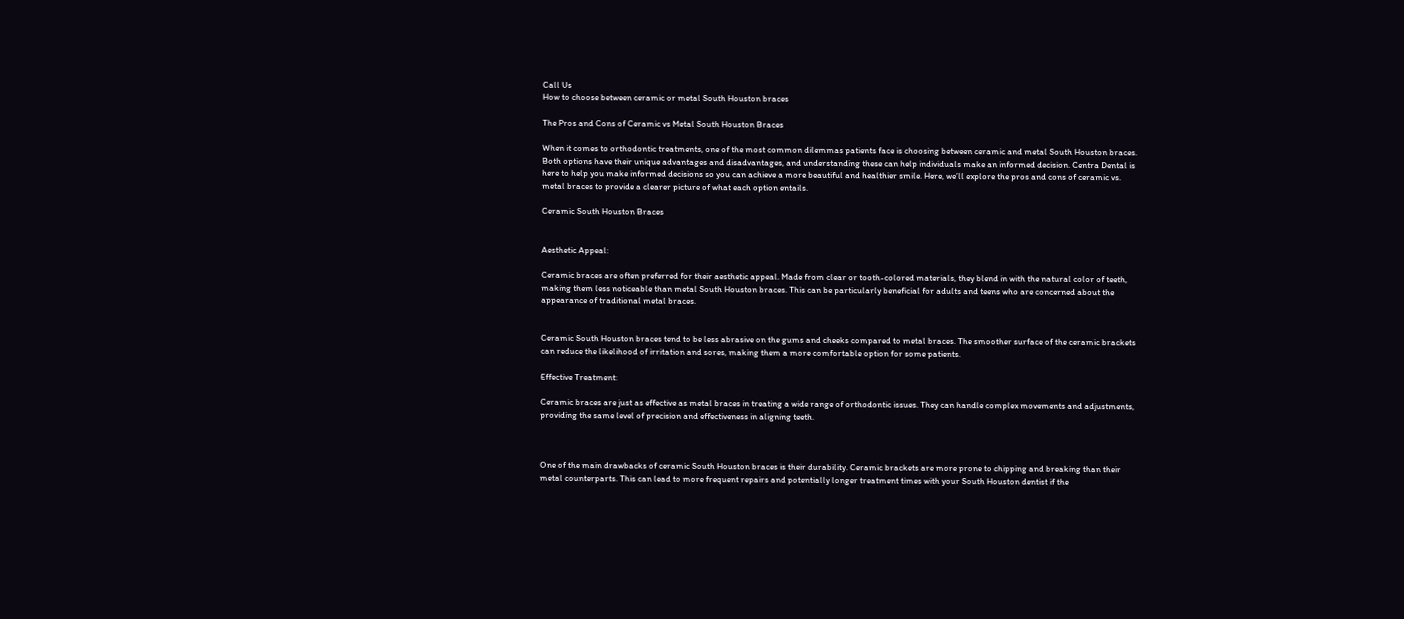Call Us
How to choose between ceramic or metal South Houston braces

The Pros and Cons of Ceramic vs Metal South Houston Braces

When it comes to orthodontic treatments, one of the most common dilemmas patients face is choosing between ceramic and metal South Houston braces. Both options have their unique advantages and disadvantages, and understanding these can help individuals make an informed decision. Centra Dental is here to help you make informed decisions so you can achieve a more beautiful and healthier smile. Here, we’ll explore the pros and cons of ceramic vs. metal braces to provide a clearer picture of what each option entails.

Ceramic South Houston Braces


Aesthetic Appeal:

Ceramic braces are often preferred for their aesthetic appeal. Made from clear or tooth-colored materials, they blend in with the natural color of teeth, making them less noticeable than metal South Houston braces. This can be particularly beneficial for adults and teens who are concerned about the appearance of traditional metal braces.


Ceramic South Houston braces tend to be less abrasive on the gums and cheeks compared to metal braces. The smoother surface of the ceramic brackets can reduce the likelihood of irritation and sores, making them a more comfortable option for some patients.

Effective Treatment:

Ceramic braces are just as effective as metal braces in treating a wide range of orthodontic issues. They can handle complex movements and adjustments, providing the same level of precision and effectiveness in aligning teeth.



One of the main drawbacks of ceramic South Houston braces is their durability. Ceramic brackets are more prone to chipping and breaking than their metal counterparts. This can lead to more frequent repairs and potentially longer treatment times with your South Houston dentist if the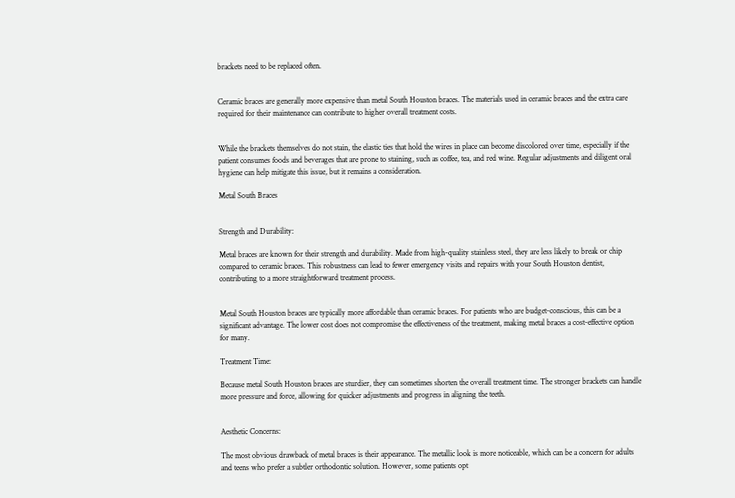brackets need to be replaced often.


Ceramic braces are generally more expensive than metal South Houston braces. The materials used in ceramic braces and the extra care required for their maintenance can contribute to higher overall treatment costs.


While the brackets themselves do not stain, the elastic ties that hold the wires in place can become discolored over time, especially if the patient consumes foods and beverages that are prone to staining, such as coffee, tea, and red wine. Regular adjustments and diligent oral hygiene can help mitigate this issue, but it remains a consideration.

Metal South Braces


Strength and Durability:

Metal braces are known for their strength and durability. Made from high-quality stainless steel, they are less likely to break or chip compared to ceramic braces. This robustness can lead to fewer emergency visits and repairs with your South Houston dentist, contributing to a more straightforward treatment process.


Metal South Houston braces are typically more affordable than ceramic braces. For patients who are budget-conscious, this can be a significant advantage. The lower cost does not compromise the effectiveness of the treatment, making metal braces a cost-effective option for many.

Treatment Time:

Because metal South Houston braces are sturdier, they can sometimes shorten the overall treatment time. The stronger brackets can handle more pressure and force, allowing for quicker adjustments and progress in aligning the teeth.


Aesthetic Concerns:

The most obvious drawback of metal braces is their appearance. The metallic look is more noticeable, which can be a concern for adults and teens who prefer a subtler orthodontic solution. However, some patients opt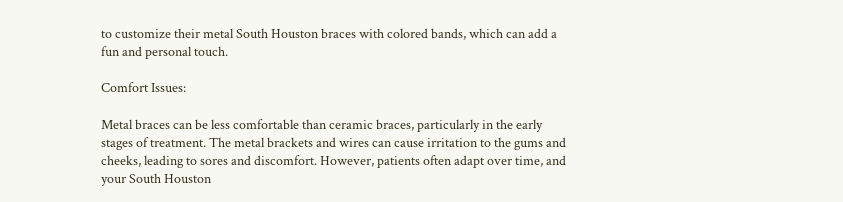to customize their metal South Houston braces with colored bands, which can add a fun and personal touch.

Comfort Issues:

Metal braces can be less comfortable than ceramic braces, particularly in the early stages of treatment. The metal brackets and wires can cause irritation to the gums and cheeks, leading to sores and discomfort. However, patients often adapt over time, and your South Houston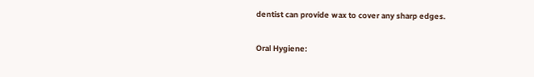dentist can provide wax to cover any sharp edges.

Oral Hygiene: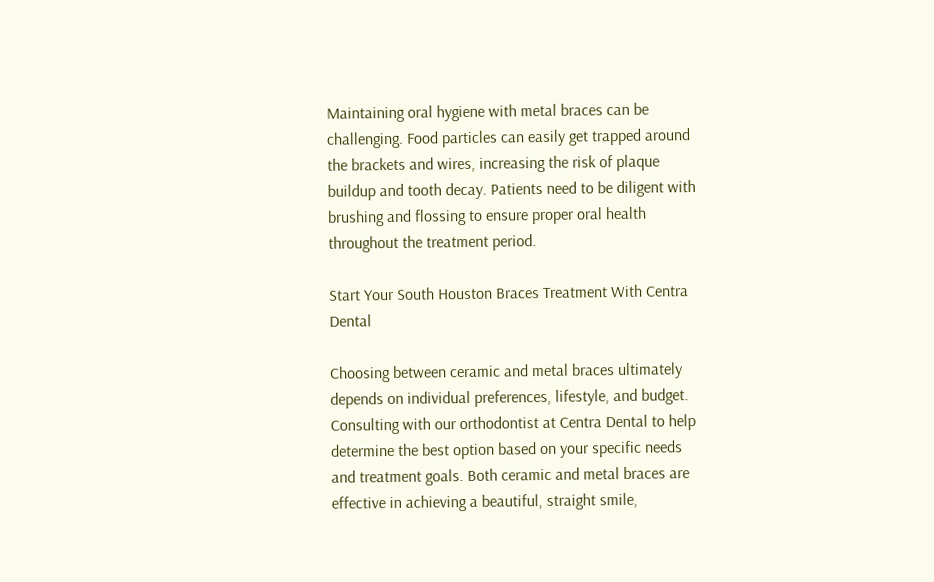Maintaining oral hygiene with metal braces can be challenging. Food particles can easily get trapped around the brackets and wires, increasing the risk of plaque buildup and tooth decay. Patients need to be diligent with brushing and flossing to ensure proper oral health throughout the treatment period.

Start Your South Houston Braces Treatment With Centra Dental

Choosing between ceramic and metal braces ultimately depends on individual preferences, lifestyle, and budget. Consulting with our orthodontist at Centra Dental to help determine the best option based on your specific needs and treatment goals. Both ceramic and metal braces are effective in achieving a beautiful, straight smile,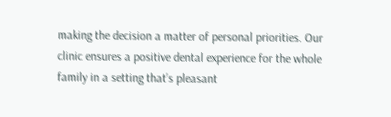making the decision a matter of personal priorities. Our clinic ensures a positive dental experience for the whole family in a setting that’s pleasant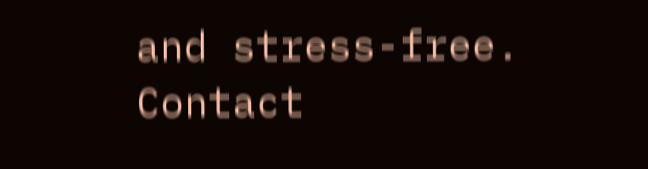and stress-free. Contact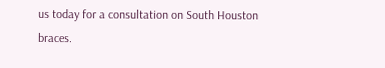us today for a consultation on South Houston braces.